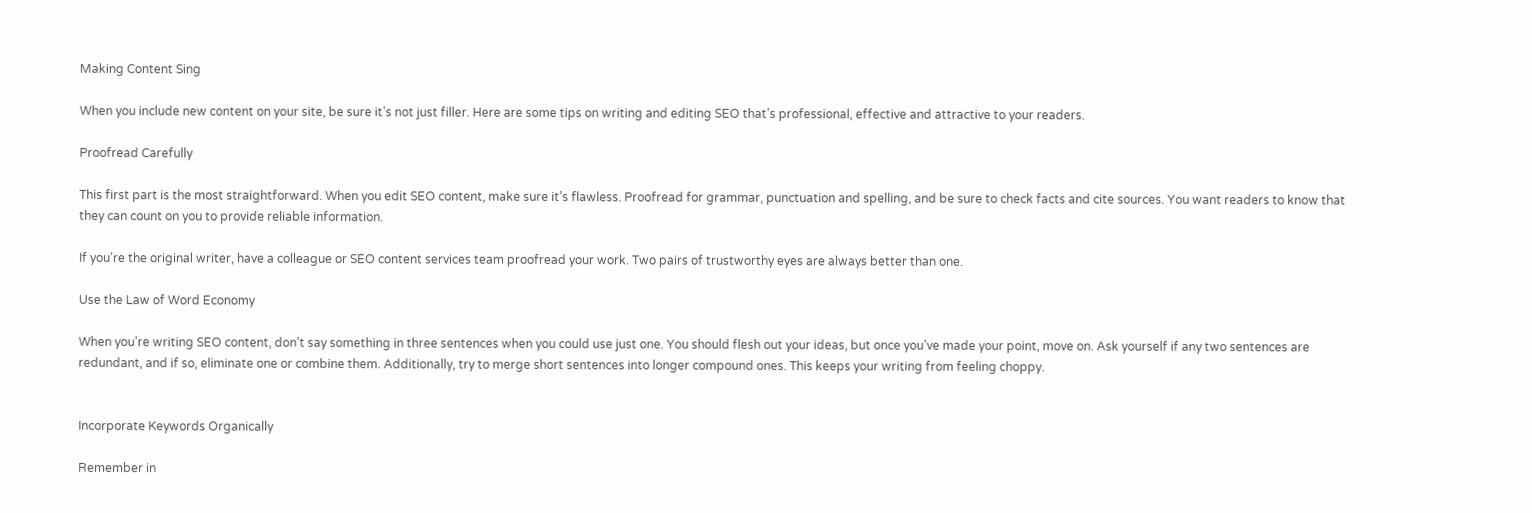Making Content Sing

When you include new content on your site, be sure it’s not just filler. Here are some tips on writing and editing SEO that’s professional, effective and attractive to your readers.

Proofread Carefully

This first part is the most straightforward. When you edit SEO content, make sure it’s flawless. Proofread for grammar, punctuation and spelling, and be sure to check facts and cite sources. You want readers to know that they can count on you to provide reliable information.

If you’re the original writer, have a colleague or SEO content services team proofread your work. Two pairs of trustworthy eyes are always better than one.

Use the Law of Word Economy

When you’re writing SEO content, don’t say something in three sentences when you could use just one. You should flesh out your ideas, but once you’ve made your point, move on. Ask yourself if any two sentences are redundant, and if so, eliminate one or combine them. Additionally, try to merge short sentences into longer compound ones. This keeps your writing from feeling choppy.


Incorporate Keywords Organically

Remember in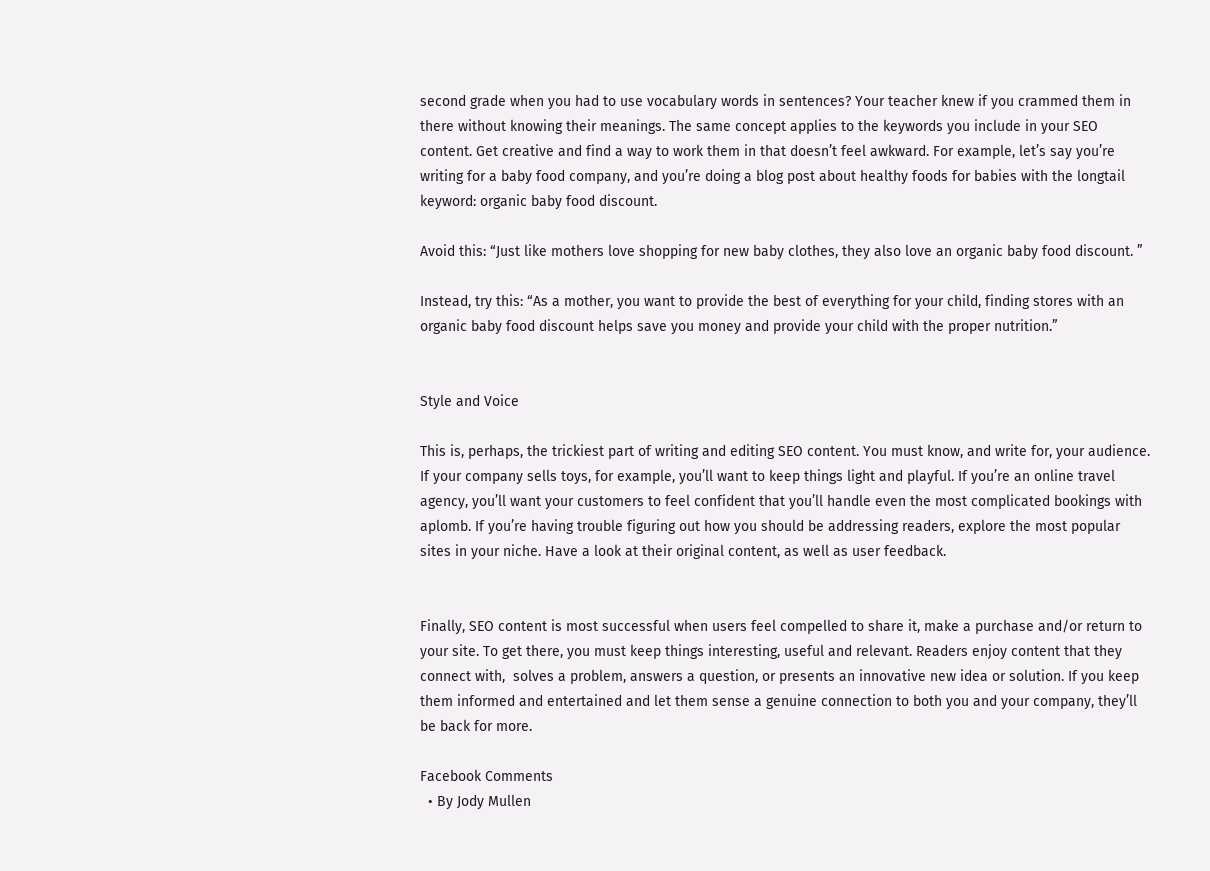second grade when you had to use vocabulary words in sentences? Your teacher knew if you crammed them in there without knowing their meanings. The same concept applies to the keywords you include in your SEO content. Get creative and find a way to work them in that doesn’t feel awkward. For example, let’s say you’re writing for a baby food company, and you’re doing a blog post about healthy foods for babies with the longtail keyword: organic baby food discount.

Avoid this: “Just like mothers love shopping for new baby clothes, they also love an organic baby food discount. ”

Instead, try this: “As a mother, you want to provide the best of everything for your child, finding stores with an organic baby food discount helps save you money and provide your child with the proper nutrition.”


Style and Voice

This is, perhaps, the trickiest part of writing and editing SEO content. You must know, and write for, your audience. If your company sells toys, for example, you’ll want to keep things light and playful. If you’re an online travel agency, you’ll want your customers to feel confident that you’ll handle even the most complicated bookings with aplomb. If you’re having trouble figuring out how you should be addressing readers, explore the most popular sites in your niche. Have a look at their original content, as well as user feedback.


Finally, SEO content is most successful when users feel compelled to share it, make a purchase and/or return to your site. To get there, you must keep things interesting, useful and relevant. Readers enjoy content that they connect with,  solves a problem, answers a question, or presents an innovative new idea or solution. If you keep them informed and entertained and let them sense a genuine connection to both you and your company, they’ll be back for more.

Facebook Comments
  • By Jody Mullen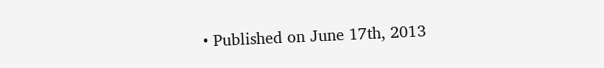• Published on June 17th, 2013